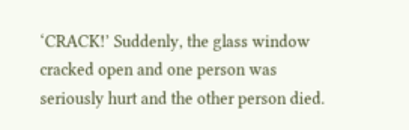‘CRACK!’ Suddenly, the glass window cracked open and one person was seriously hurt and the other person died.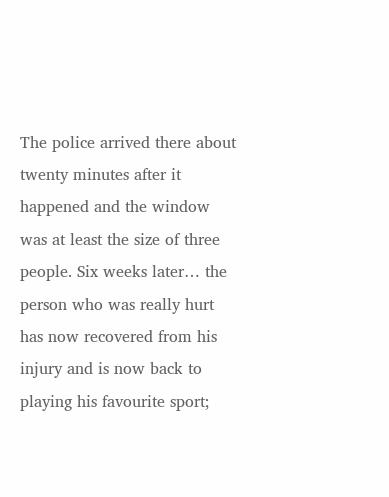The police arrived there about twenty minutes after it happened and the window was at least the size of three people. Six weeks later… the person who was really hurt has now recovered from his injury and is now back to playing his favourite sport;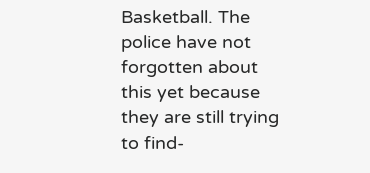Basketball. The police have not forgotten about this yet because they are still trying to find-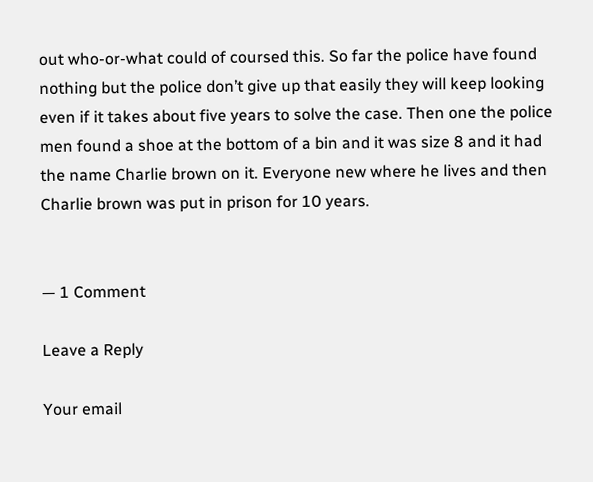out who-or-what could of coursed this. So far the police have found nothing but the police don’t give up that easily they will keep looking even if it takes about five years to solve the case. Then one the police men found a shoe at the bottom of a bin and it was size 8 and it had the name Charlie brown on it. Everyone new where he lives and then Charlie brown was put in prison for 10 years.


— 1 Comment

Leave a Reply

Your email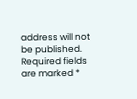address will not be published. Required fields are marked *